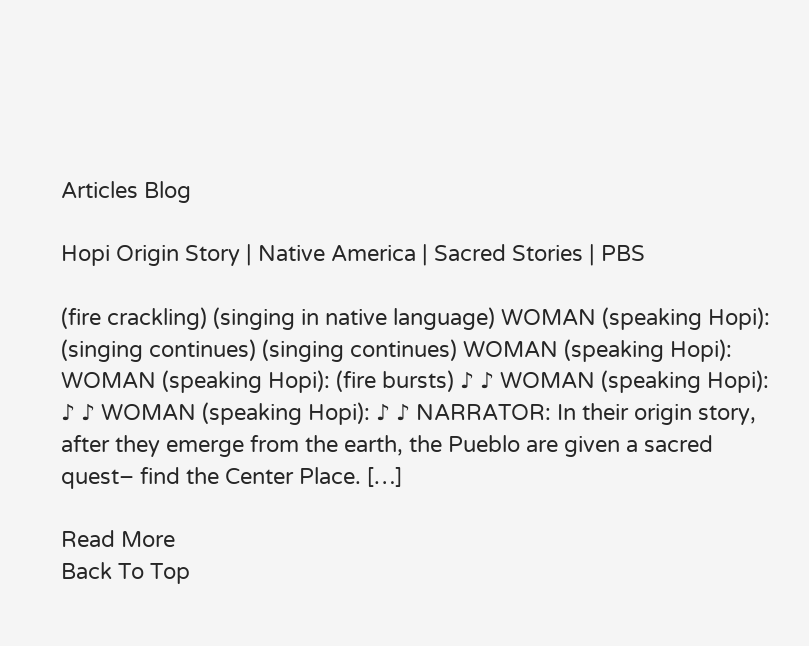Articles Blog

Hopi Origin Story | Native America | Sacred Stories | PBS

(fire crackling) (singing in native language) WOMAN (speaking Hopi): (singing continues) (singing continues) WOMAN (speaking Hopi): WOMAN (speaking Hopi): (fire bursts) ♪ ♪ WOMAN (speaking Hopi): ♪ ♪ WOMAN (speaking Hopi): ♪ ♪ NARRATOR: In their origin story, after they emerge from the earth, the Pueblo are given a sacred quest– find the Center Place. […]

Read More
Back To Top